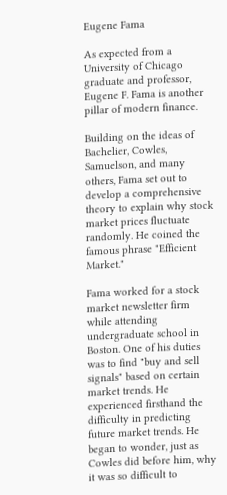Eugene Fama

As expected from a University of Chicago graduate and professor, Eugene F. Fama is another pillar of modern finance.

Building on the ideas of Bachelier, Cowles, Samuelson, and many others, Fama set out to develop a comprehensive theory to explain why stock market prices fluctuate randomly. He coined the famous phrase "Efficient Market."

Fama worked for a stock market newsletter firm while attending undergraduate school in Boston. One of his duties was to find "buy and sell signals" based on certain market trends. He experienced firsthand the difficulty in predicting future market trends. He began to wonder, just as Cowles did before him, why it was so difficult to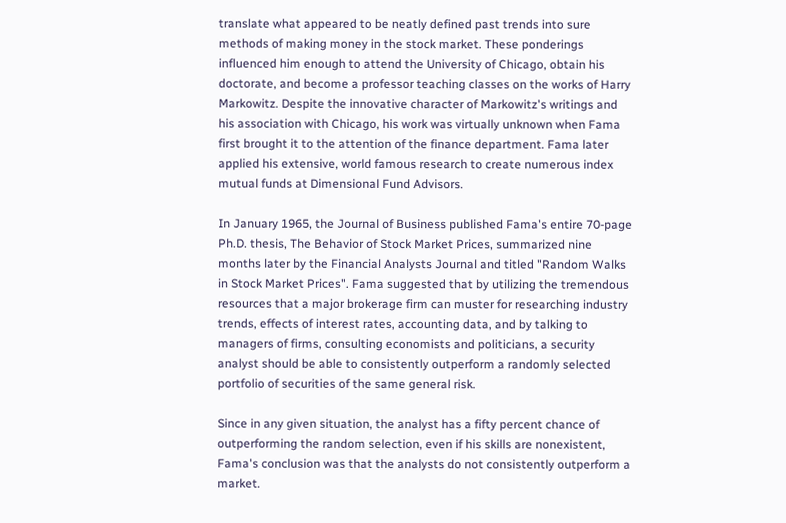translate what appeared to be neatly defined past trends into sure methods of making money in the stock market. These ponderings influenced him enough to attend the University of Chicago, obtain his doctorate, and become a professor teaching classes on the works of Harry Markowitz. Despite the innovative character of Markowitz's writings and his association with Chicago, his work was virtually unknown when Fama first brought it to the attention of the finance department. Fama later applied his extensive, world famous research to create numerous index mutual funds at Dimensional Fund Advisors.

In January 1965, the Journal of Business published Fama's entire 70-page Ph.D. thesis, The Behavior of Stock Market Prices, summarized nine months later by the Financial Analysts Journal and titled "Random Walks in Stock Market Prices". Fama suggested that by utilizing the tremendous resources that a major brokerage firm can muster for researching industry trends, effects of interest rates, accounting data, and by talking to managers of firms, consulting economists and politicians, a security analyst should be able to consistently outperform a randomly selected portfolio of securities of the same general risk.

Since in any given situation, the analyst has a fifty percent chance of outperforming the random selection, even if his skills are nonexistent, Fama's conclusion was that the analysts do not consistently outperform a market.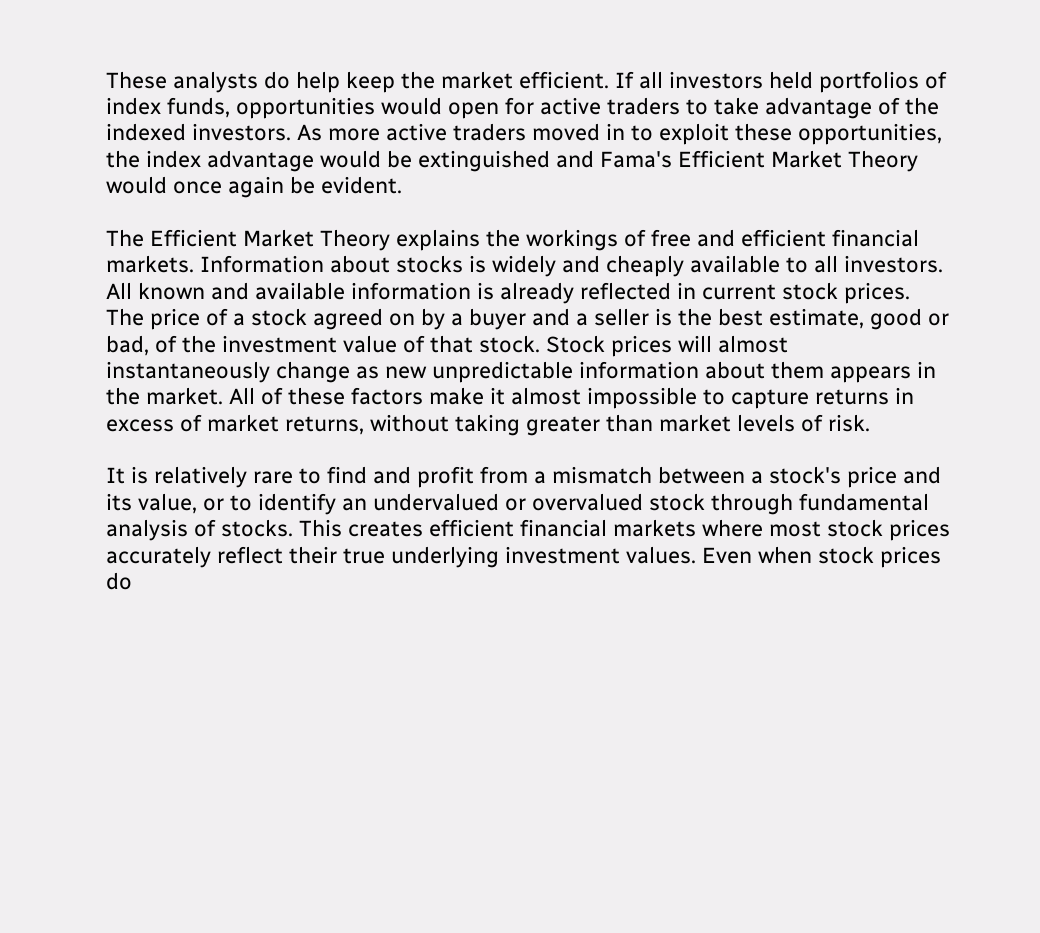These analysts do help keep the market efficient. If all investors held portfolios of index funds, opportunities would open for active traders to take advantage of the indexed investors. As more active traders moved in to exploit these opportunities, the index advantage would be extinguished and Fama's Efficient Market Theory would once again be evident.

The Efficient Market Theory explains the workings of free and efficient financial markets. Information about stocks is widely and cheaply available to all investors. All known and available information is already reflected in current stock prices. The price of a stock agreed on by a buyer and a seller is the best estimate, good or bad, of the investment value of that stock. Stock prices will almost instantaneously change as new unpredictable information about them appears in the market. All of these factors make it almost impossible to capture returns in excess of market returns, without taking greater than market levels of risk.

It is relatively rare to find and profit from a mismatch between a stock's price and its value, or to identify an undervalued or overvalued stock through fundamental analysis of stocks. This creates efficient financial markets where most stock prices accurately reflect their true underlying investment values. Even when stock prices do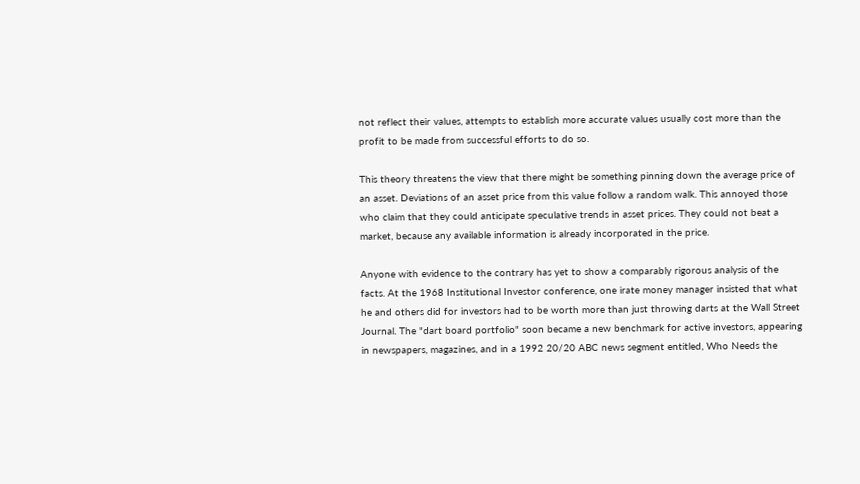not reflect their values, attempts to establish more accurate values usually cost more than the profit to be made from successful efforts to do so.

This theory threatens the view that there might be something pinning down the average price of an asset. Deviations of an asset price from this value follow a random walk. This annoyed those who claim that they could anticipate speculative trends in asset prices. They could not beat a market, because any available information is already incorporated in the price.

Anyone with evidence to the contrary has yet to show a comparably rigorous analysis of the facts. At the 1968 Institutional Investor conference, one irate money manager insisted that what he and others did for investors had to be worth more than just throwing darts at the Wall Street Journal. The "dart board portfolio" soon became a new benchmark for active investors, appearing in newspapers, magazines, and in a 1992 20/20 ABC news segment entitled, Who Needs the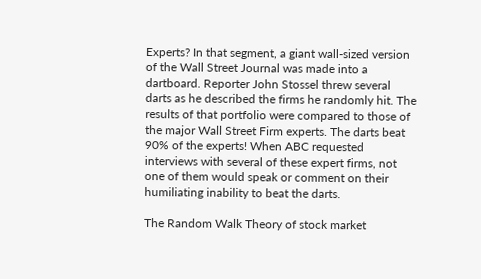Experts? In that segment, a giant wall-sized version of the Wall Street Journal was made into a dartboard. Reporter John Stossel threw several darts as he described the firms he randomly hit. The results of that portfolio were compared to those of the major Wall Street Firm experts. The darts beat 90% of the experts! When ABC requested interviews with several of these expert firms, not one of them would speak or comment on their humiliating inability to beat the darts.

The Random Walk Theory of stock market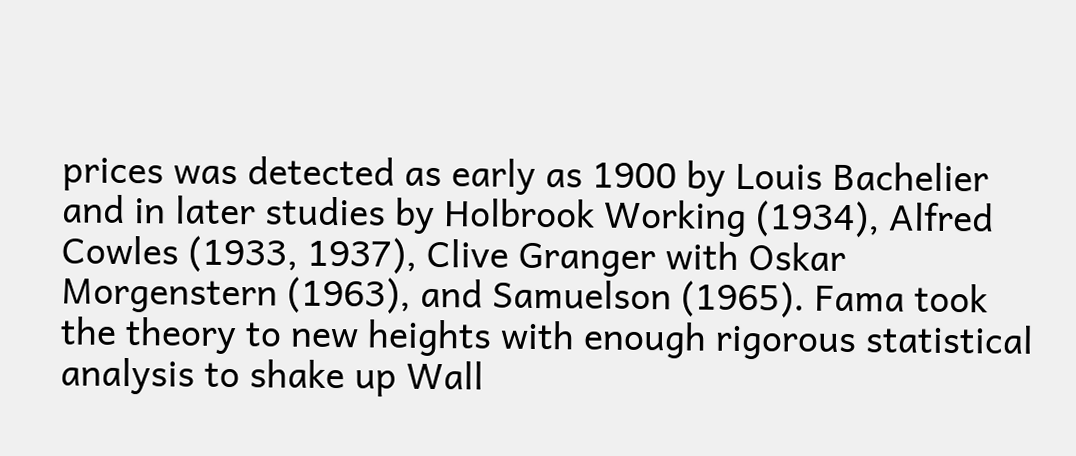prices was detected as early as 1900 by Louis Bachelier and in later studies by Holbrook Working (1934), Alfred Cowles (1933, 1937), Clive Granger with Oskar Morgenstern (1963), and Samuelson (1965). Fama took the theory to new heights with enough rigorous statistical analysis to shake up Wall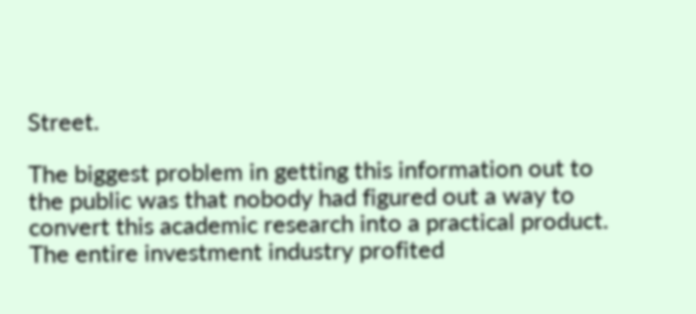Street.

The biggest problem in getting this information out to the public was that nobody had figured out a way to convert this academic research into a practical product. The entire investment industry profited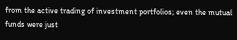from the active trading of investment portfolios; even the mutual funds were just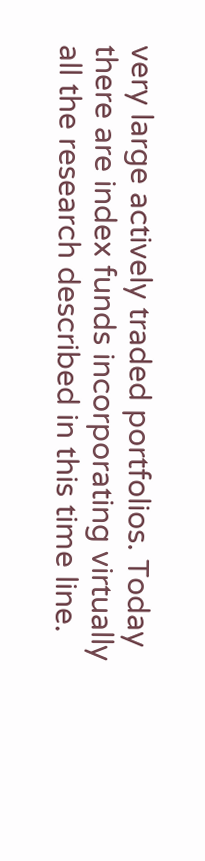very large actively traded portfolios. Today there are index funds incorporating virtually all the research described in this time line.